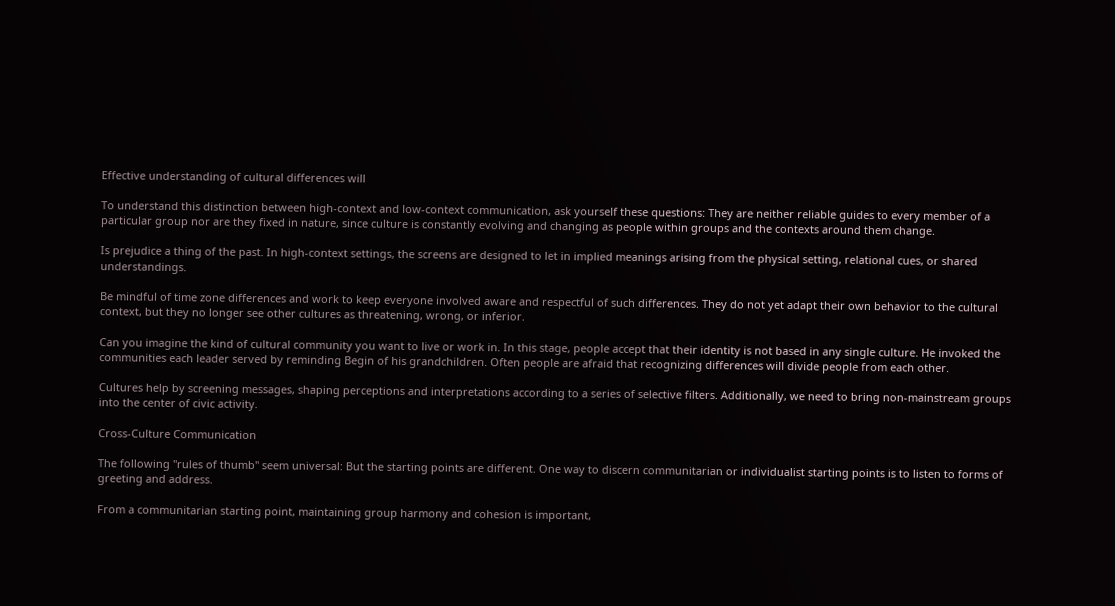Effective understanding of cultural differences will

To understand this distinction between high-context and low-context communication, ask yourself these questions: They are neither reliable guides to every member of a particular group nor are they fixed in nature, since culture is constantly evolving and changing as people within groups and the contexts around them change.

Is prejudice a thing of the past. In high-context settings, the screens are designed to let in implied meanings arising from the physical setting, relational cues, or shared understandings.

Be mindful of time zone differences and work to keep everyone involved aware and respectful of such differences. They do not yet adapt their own behavior to the cultural context, but they no longer see other cultures as threatening, wrong, or inferior.

Can you imagine the kind of cultural community you want to live or work in. In this stage, people accept that their identity is not based in any single culture. He invoked the communities each leader served by reminding Begin of his grandchildren. Often people are afraid that recognizing differences will divide people from each other.

Cultures help by screening messages, shaping perceptions and interpretations according to a series of selective filters. Additionally, we need to bring non-mainstream groups into the center of civic activity.

Cross-Culture Communication

The following "rules of thumb" seem universal: But the starting points are different. One way to discern communitarian or individualist starting points is to listen to forms of greeting and address.

From a communitarian starting point, maintaining group harmony and cohesion is important,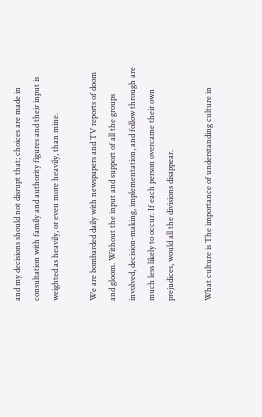and my decisions should not disrupt that; choices are made in consultation with family and authority figures and their input is weighted as heavily, or even more heavily, than mine.

We are bombarded daily with newspapers and TV reports of doom and gloom. Without the input and support of all the groups involved, decision-making, implementation, and follow through are much less likely to occur. If each person overcame their own prejudices, would all the divisions disappear.

What culture is The importance of understanding culture in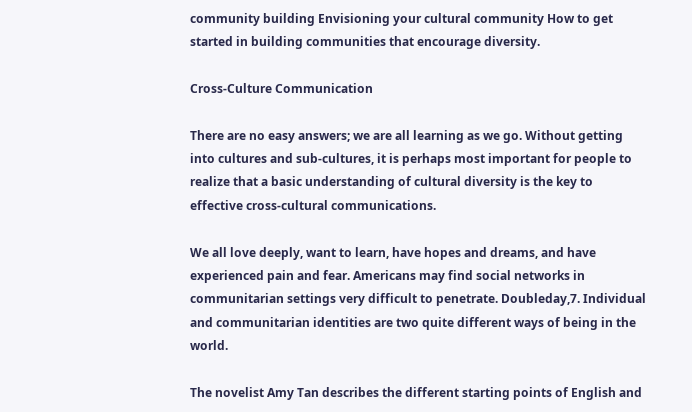community building Envisioning your cultural community How to get started in building communities that encourage diversity.

Cross-Culture Communication

There are no easy answers; we are all learning as we go. Without getting into cultures and sub-cultures, it is perhaps most important for people to realize that a basic understanding of cultural diversity is the key to effective cross-cultural communications.

We all love deeply, want to learn, have hopes and dreams, and have experienced pain and fear. Americans may find social networks in communitarian settings very difficult to penetrate. Doubleday,7. Individual and communitarian identities are two quite different ways of being in the world.

The novelist Amy Tan describes the different starting points of English and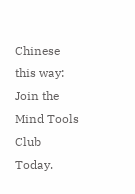Chinese this way: Join the Mind Tools Club Today.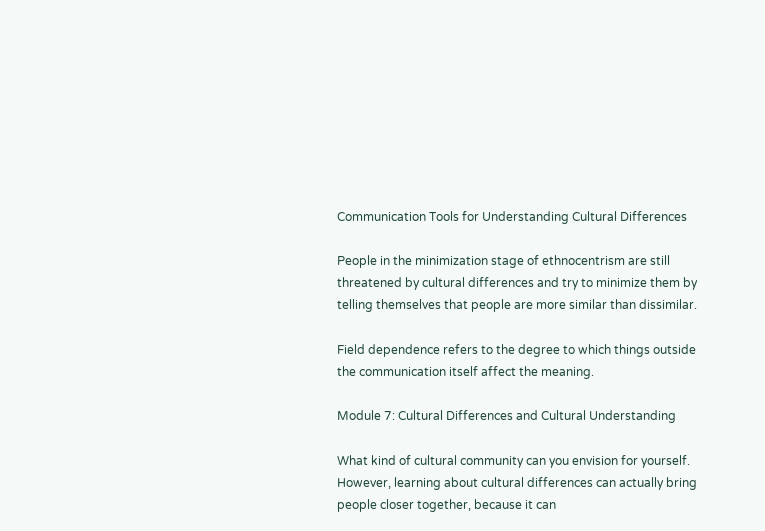Communication Tools for Understanding Cultural Differences

People in the minimization stage of ethnocentrism are still threatened by cultural differences and try to minimize them by telling themselves that people are more similar than dissimilar.

Field dependence refers to the degree to which things outside the communication itself affect the meaning.

Module 7: Cultural Differences and Cultural Understanding

What kind of cultural community can you envision for yourself. However, learning about cultural differences can actually bring people closer together, because it can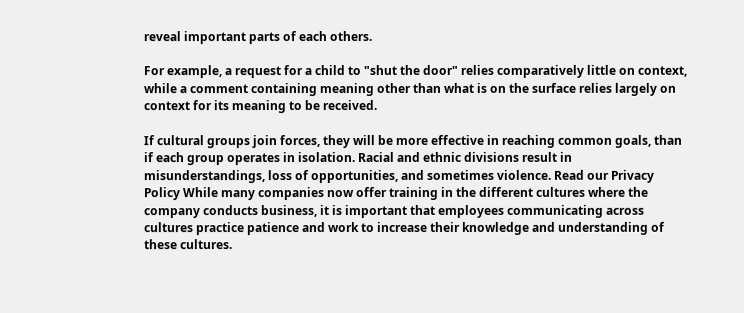reveal important parts of each others.

For example, a request for a child to "shut the door" relies comparatively little on context, while a comment containing meaning other than what is on the surface relies largely on context for its meaning to be received.

If cultural groups join forces, they will be more effective in reaching common goals, than if each group operates in isolation. Racial and ethnic divisions result in misunderstandings, loss of opportunities, and sometimes violence. Read our Privacy Policy While many companies now offer training in the different cultures where the company conducts business, it is important that employees communicating across cultures practice patience and work to increase their knowledge and understanding of these cultures.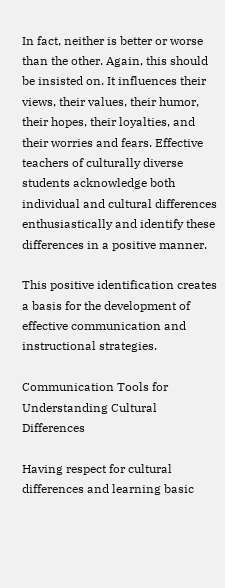In fact, neither is better or worse than the other. Again, this should be insisted on. It influences their views, their values, their humor, their hopes, their loyalties, and their worries and fears. Effective teachers of culturally diverse students acknowledge both individual and cultural differences enthusiastically and identify these differences in a positive manner.

This positive identification creates a basis for the development of effective communication and instructional strategies.

Communication Tools for Understanding Cultural Differences

Having respect for cultural differences and learning basic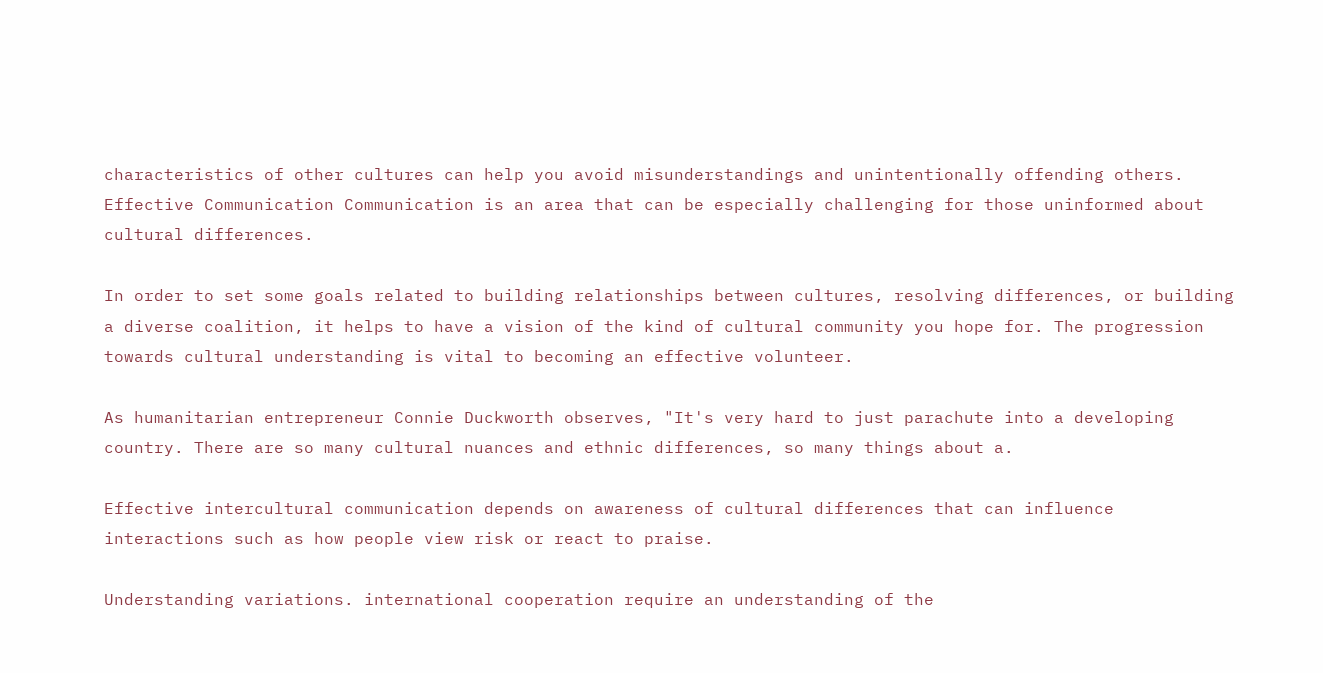characteristics of other cultures can help you avoid misunderstandings and unintentionally offending others. Effective Communication Communication is an area that can be especially challenging for those uninformed about cultural differences.

In order to set some goals related to building relationships between cultures, resolving differences, or building a diverse coalition, it helps to have a vision of the kind of cultural community you hope for. The progression towards cultural understanding is vital to becoming an effective volunteer.

As humanitarian entrepreneur Connie Duckworth observes, "It's very hard to just parachute into a developing country. There are so many cultural nuances and ethnic differences, so many things about a.

Effective intercultural communication depends on awareness of cultural differences that can influence interactions such as how people view risk or react to praise.

Understanding variations. international cooperation require an understanding of the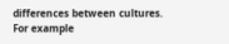differences between cultures. For example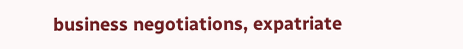business negotiations, expatriate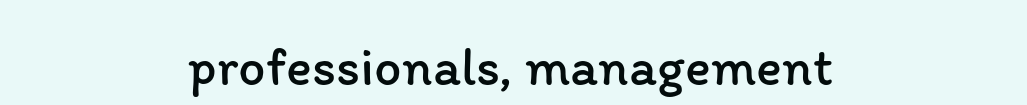professionals, management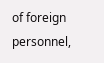of foreign personnel,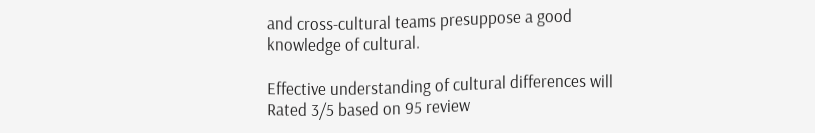and cross-cultural teams presuppose a good knowledge of cultural.

Effective understanding of cultural differences will
Rated 3/5 based on 95 review